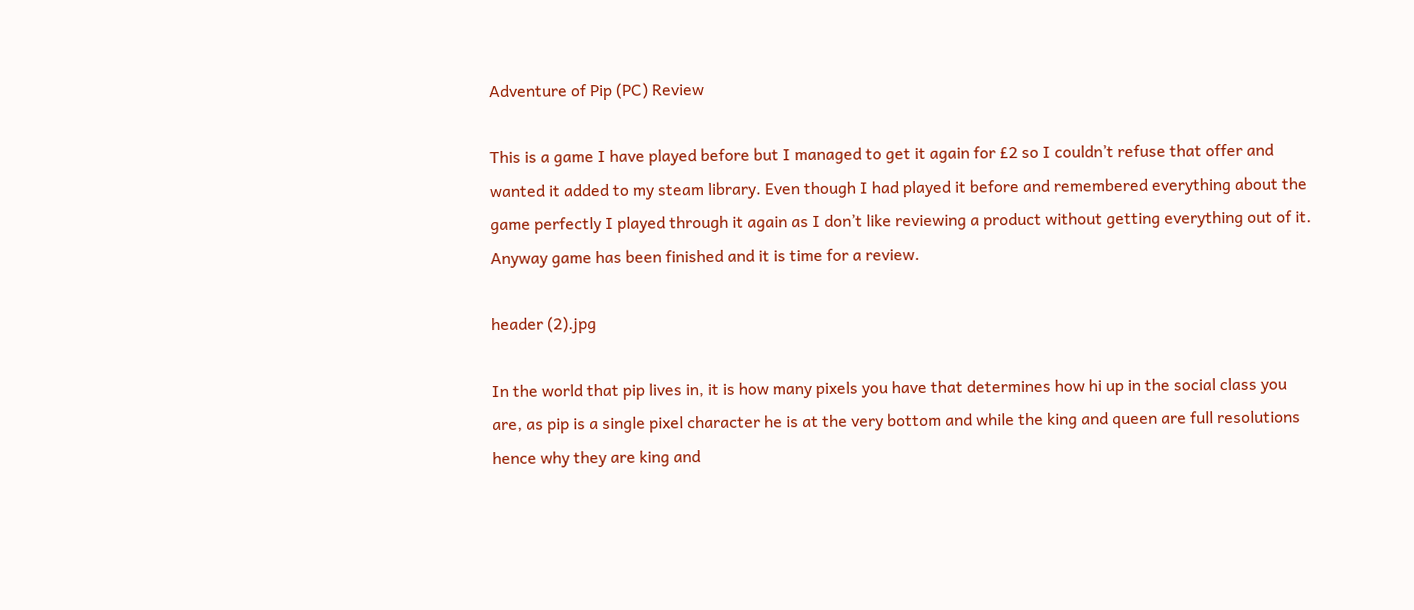Adventure of Pip (PC) Review

This is a game I have played before but I managed to get it again for £2 so I couldn’t refuse that offer and wanted it added to my steam library. Even though I had played it before and remembered everything about the game perfectly I played through it again as I don’t like reviewing a product without getting everything out of it. Anyway game has been finished and it is time for a review.

header (2).jpg

In the world that pip lives in, it is how many pixels you have that determines how hi up in the social class you are, as pip is a single pixel character he is at the very bottom and while the king and queen are full resolutions hence why they are king and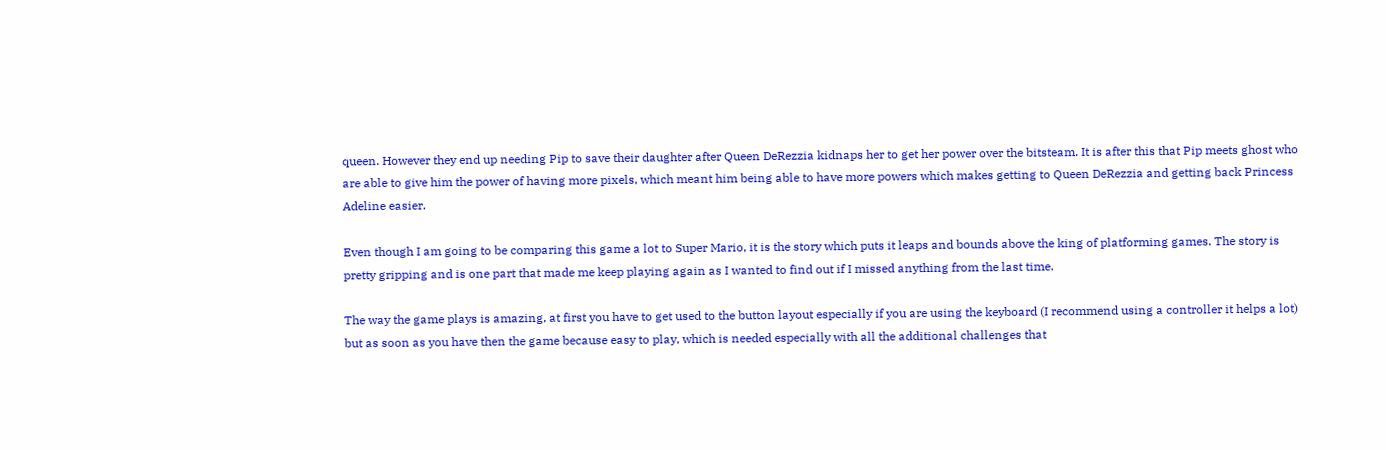queen. However they end up needing Pip to save their daughter after Queen DeRezzia kidnaps her to get her power over the bitsteam. It is after this that Pip meets ghost who are able to give him the power of having more pixels, which meant him being able to have more powers which makes getting to Queen DeRezzia and getting back Princess Adeline easier.

Even though I am going to be comparing this game a lot to Super Mario, it is the story which puts it leaps and bounds above the king of platforming games. The story is pretty gripping and is one part that made me keep playing again as I wanted to find out if I missed anything from the last time.

The way the game plays is amazing, at first you have to get used to the button layout especially if you are using the keyboard (I recommend using a controller it helps a lot) but as soon as you have then the game because easy to play, which is needed especially with all the additional challenges that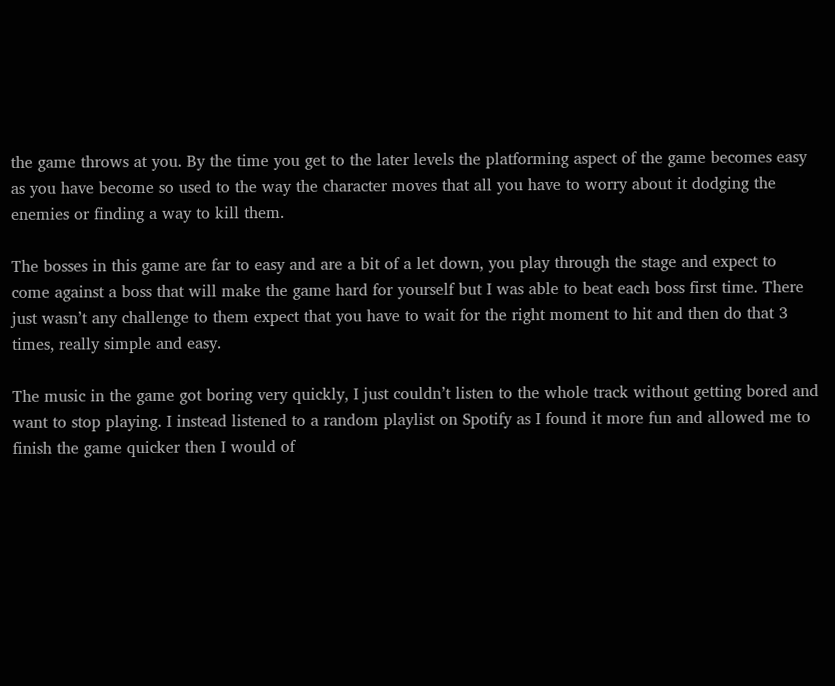the game throws at you. By the time you get to the later levels the platforming aspect of the game becomes easy as you have become so used to the way the character moves that all you have to worry about it dodging the enemies or finding a way to kill them.

The bosses in this game are far to easy and are a bit of a let down, you play through the stage and expect to come against a boss that will make the game hard for yourself but I was able to beat each boss first time. There just wasn’t any challenge to them expect that you have to wait for the right moment to hit and then do that 3 times, really simple and easy.

The music in the game got boring very quickly, I just couldn’t listen to the whole track without getting bored and want to stop playing. I instead listened to a random playlist on Spotify as I found it more fun and allowed me to finish the game quicker then I would of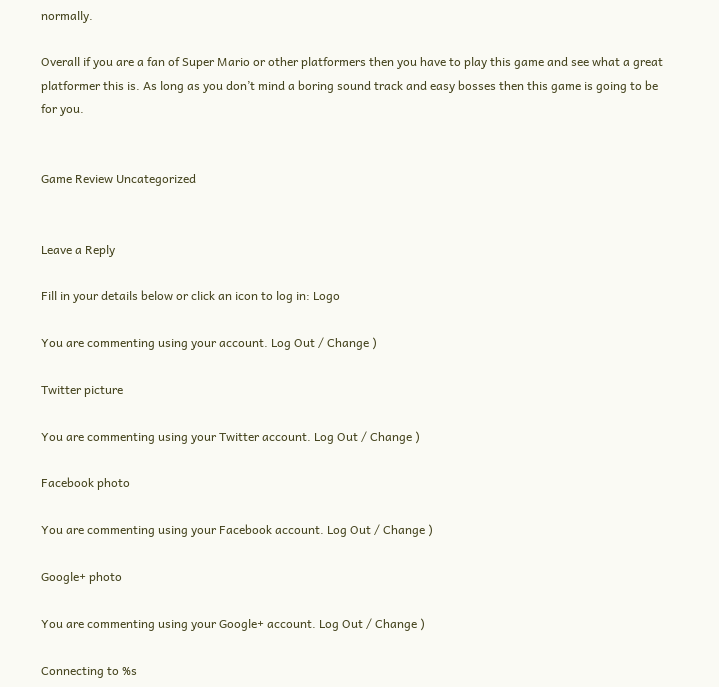normally.

Overall if you are a fan of Super Mario or other platformers then you have to play this game and see what a great platformer this is. As long as you don’t mind a boring sound track and easy bosses then this game is going to be for you.


Game Review Uncategorized


Leave a Reply

Fill in your details below or click an icon to log in: Logo

You are commenting using your account. Log Out / Change )

Twitter picture

You are commenting using your Twitter account. Log Out / Change )

Facebook photo

You are commenting using your Facebook account. Log Out / Change )

Google+ photo

You are commenting using your Google+ account. Log Out / Change )

Connecting to %s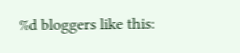%d bloggers like this: